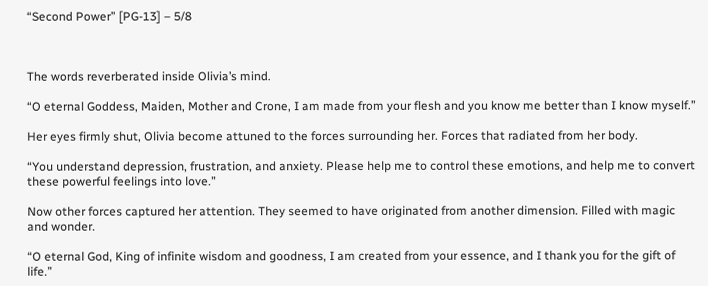“Second Power” [PG-13] – 5/8



The words reverberated inside Olivia’s mind.

“O eternal Goddess, Maiden, Mother and Crone, I am made from your flesh and you know me better than I know myself.”

Her eyes firmly shut, Olivia become attuned to the forces surrounding her. Forces that radiated from her body.

“You understand depression, frustration, and anxiety. Please help me to control these emotions, and help me to convert these powerful feelings into love.”

Now other forces captured her attention. They seemed to have originated from another dimension. Filled with magic and wonder.

“O eternal God, King of infinite wisdom and goodness, I am created from your essence, and I thank you for the gift of life.”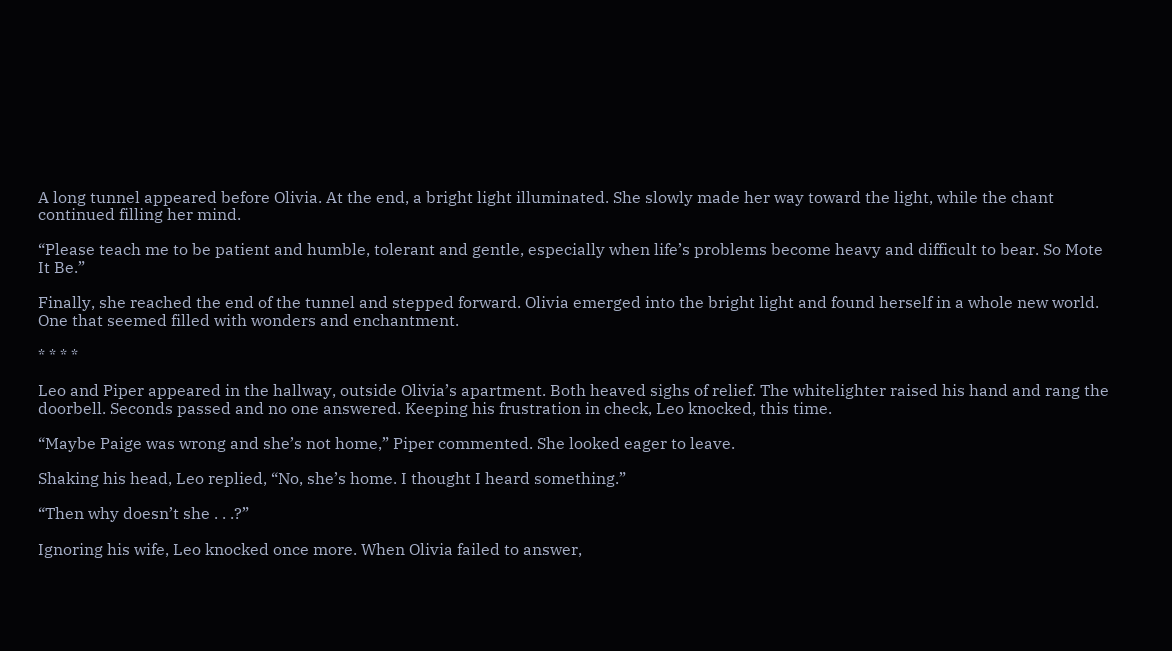A long tunnel appeared before Olivia. At the end, a bright light illuminated. She slowly made her way toward the light, while the chant continued filling her mind.

“Please teach me to be patient and humble, tolerant and gentle, especially when life’s problems become heavy and difficult to bear. So Mote It Be.”

Finally, she reached the end of the tunnel and stepped forward. Olivia emerged into the bright light and found herself in a whole new world. One that seemed filled with wonders and enchantment.

* * * *

Leo and Piper appeared in the hallway, outside Olivia’s apartment. Both heaved sighs of relief. The whitelighter raised his hand and rang the doorbell. Seconds passed and no one answered. Keeping his frustration in check, Leo knocked, this time.

“Maybe Paige was wrong and she’s not home,” Piper commented. She looked eager to leave.

Shaking his head, Leo replied, “No, she’s home. I thought I heard something.”

“Then why doesn’t she . . .?”

Ignoring his wife, Leo knocked once more. When Olivia failed to answer,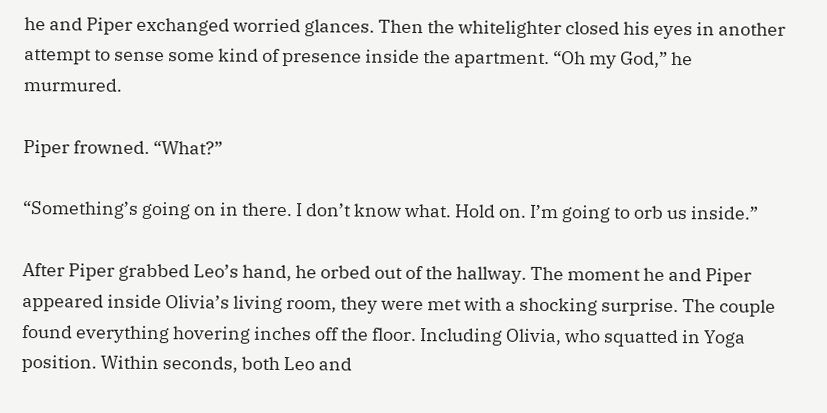he and Piper exchanged worried glances. Then the whitelighter closed his eyes in another attempt to sense some kind of presence inside the apartment. “Oh my God,” he murmured.

Piper frowned. “What?”

“Something’s going on in there. I don’t know what. Hold on. I’m going to orb us inside.”

After Piper grabbed Leo’s hand, he orbed out of the hallway. The moment he and Piper appeared inside Olivia’s living room, they were met with a shocking surprise. The couple found everything hovering inches off the floor. Including Olivia, who squatted in Yoga position. Within seconds, both Leo and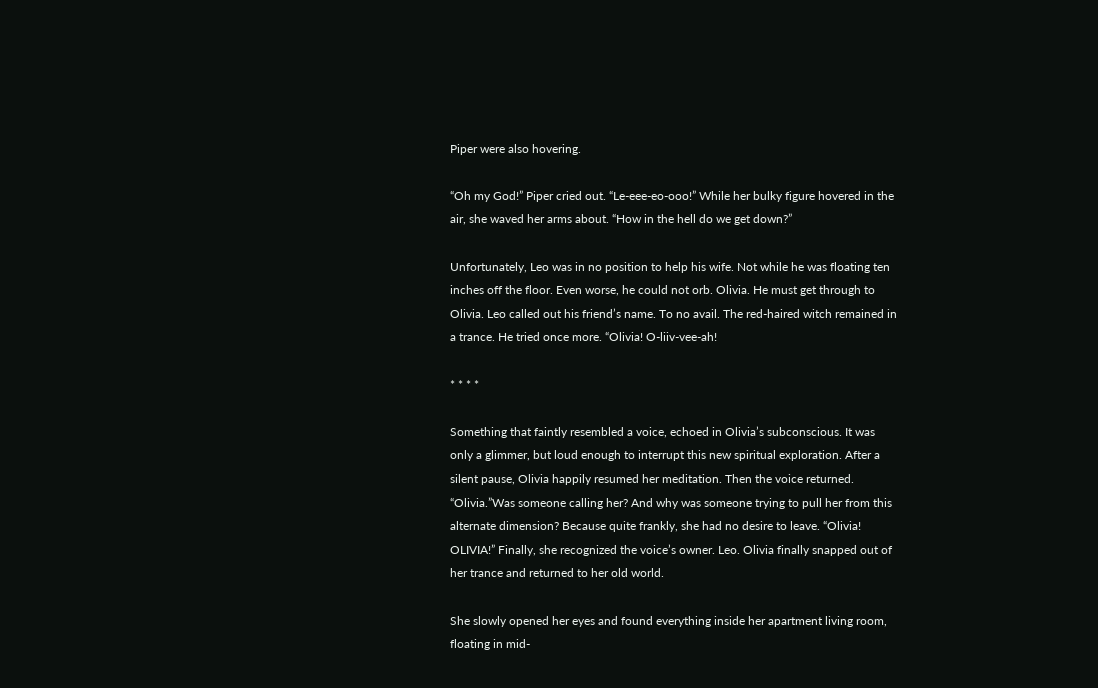Piper were also hovering.

“Oh my God!” Piper cried out. “Le-eee-eo-ooo!” While her bulky figure hovered in the air, she waved her arms about. “How in the hell do we get down?”

Unfortunately, Leo was in no position to help his wife. Not while he was floating ten inches off the floor. Even worse, he could not orb. Olivia. He must get through to Olivia. Leo called out his friend’s name. To no avail. The red-haired witch remained in a trance. He tried once more. “Olivia! O-liiv-vee-ah!

* * * *

Something that faintly resembled a voice, echoed in Olivia’s subconscious. It was only a glimmer, but loud enough to interrupt this new spiritual exploration. After a silent pause, Olivia happily resumed her meditation. Then the voice returned. “Olivia.”Was someone calling her? And why was someone trying to pull her from this alternate dimension? Because quite frankly, she had no desire to leave. “Olivia! OLIVIA!” Finally, she recognized the voice’s owner. Leo. Olivia finally snapped out of her trance and returned to her old world.

She slowly opened her eyes and found everything inside her apartment living room, floating in mid-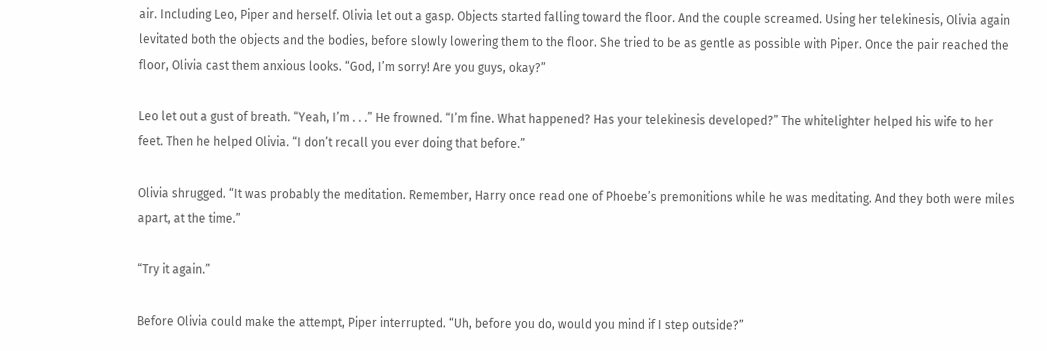air. Including Leo, Piper and herself. Olivia let out a gasp. Objects started falling toward the floor. And the couple screamed. Using her telekinesis, Olivia again levitated both the objects and the bodies, before slowly lowering them to the floor. She tried to be as gentle as possible with Piper. Once the pair reached the floor, Olivia cast them anxious looks. “God, I’m sorry! Are you guys, okay?”

Leo let out a gust of breath. “Yeah, I’m . . .” He frowned. “I’m fine. What happened? Has your telekinesis developed?” The whitelighter helped his wife to her feet. Then he helped Olivia. “I don’t recall you ever doing that before.”

Olivia shrugged. “It was probably the meditation. Remember, Harry once read one of Phoebe’s premonitions while he was meditating. And they both were miles apart, at the time.”

“Try it again.”

Before Olivia could make the attempt, Piper interrupted. “Uh, before you do, would you mind if I step outside?”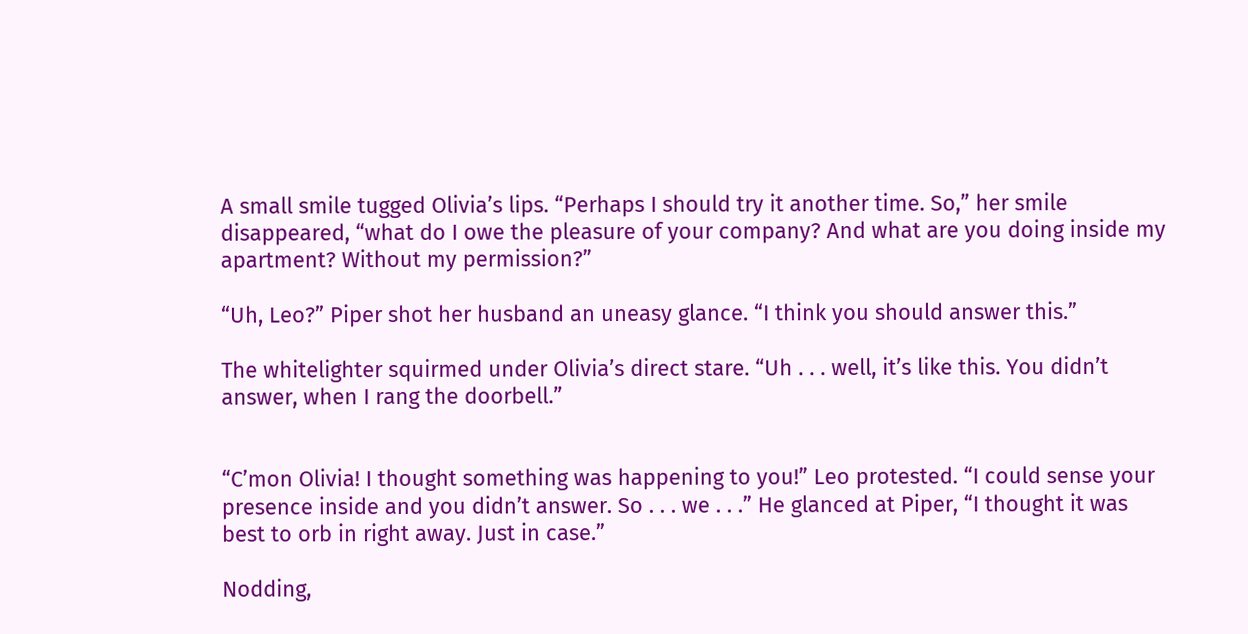A small smile tugged Olivia’s lips. “Perhaps I should try it another time. So,” her smile disappeared, “what do I owe the pleasure of your company? And what are you doing inside my apartment? Without my permission?”

“Uh, Leo?” Piper shot her husband an uneasy glance. “I think you should answer this.”

The whitelighter squirmed under Olivia’s direct stare. “Uh . . . well, it’s like this. You didn’t answer, when I rang the doorbell.”


“C’mon Olivia! I thought something was happening to you!” Leo protested. “I could sense your presence inside and you didn’t answer. So . . . we . . .” He glanced at Piper, “I thought it was best to orb in right away. Just in case.”

Nodding,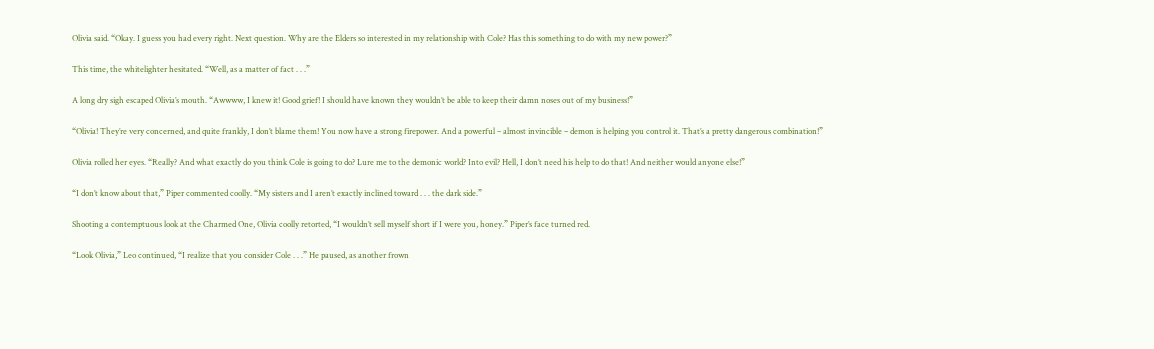Olivia said. “Okay. I guess you had every right. Next question. Why are the Elders so interested in my relationship with Cole? Has this something to do with my new power?”

This time, the whitelighter hesitated. “Well, as a matter of fact . . .”

A long dry sigh escaped Olivia’s mouth. “Awwww, I knew it! Good grief! I should have known they wouldn’t be able to keep their damn noses out of my business!”

“Olivia! They’re very concerned, and quite frankly, I don’t blame them! You now have a strong firepower. And a powerful – almost invincible – demon is helping you control it. That’s a pretty dangerous combination!”

Olivia rolled her eyes. “Really? And what exactly do you think Cole is going to do? Lure me to the demonic world? Into evil? Hell, I don’t need his help to do that! And neither would anyone else!”

“I don’t know about that,” Piper commented coolly. “My sisters and I aren’t exactly inclined toward . . . the dark side.”

Shooting a contemptuous look at the Charmed One, Olivia coolly retorted, “I wouldn’t sell myself short if I were you, honey.” Piper’s face turned red.

“Look Olivia,” Leo continued, “I realize that you consider Cole . . .” He paused, as another frown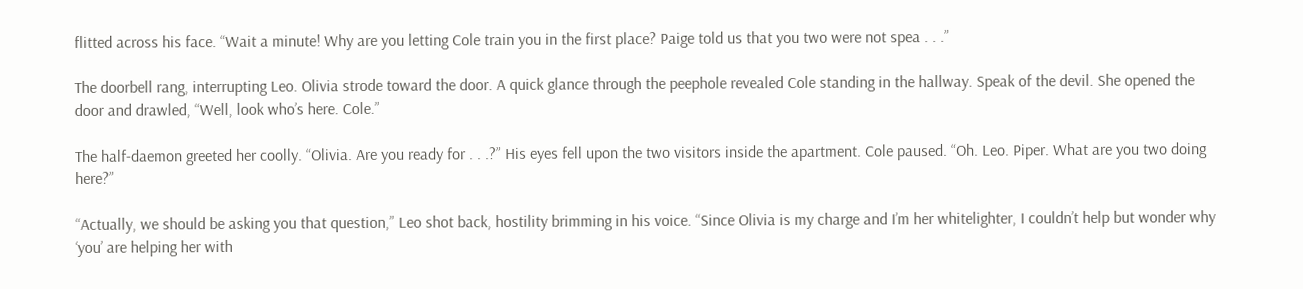flitted across his face. “Wait a minute! Why are you letting Cole train you in the first place? Paige told us that you two were not spea . . .”

The doorbell rang, interrupting Leo. Olivia strode toward the door. A quick glance through the peephole revealed Cole standing in the hallway. Speak of the devil. She opened the door and drawled, “Well, look who’s here. Cole.”

The half-daemon greeted her coolly. “Olivia. Are you ready for . . .?” His eyes fell upon the two visitors inside the apartment. Cole paused. “Oh. Leo. Piper. What are you two doing here?”

“Actually, we should be asking you that question,” Leo shot back, hostility brimming in his voice. “Since Olivia is my charge and I’m her whitelighter, I couldn’t help but wonder why ‘you’ are helping her with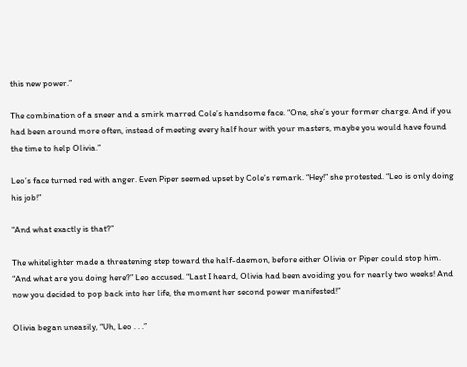this new power.”

The combination of a sneer and a smirk marred Cole’s handsome face. “One, she’s your former charge. And if you had been around more often, instead of meeting every half hour with your masters, maybe you would have found the time to help Olivia.”

Leo’s face turned red with anger. Even Piper seemed upset by Cole’s remark. “Hey!” she protested. “Leo is only doing his job!”

“And what exactly is that?”

The whitelighter made a threatening step toward the half-daemon, before either Olivia or Piper could stop him. “And what are you doing here?” Leo accused. “Last I heard, Olivia had been avoiding you for nearly two weeks! And now you decided to pop back into her life, the moment her second power manifested!”

Olivia began uneasily, “Uh, Leo . . .”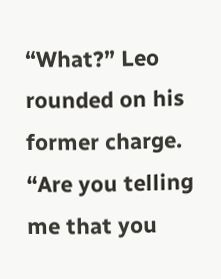“What?” Leo rounded on his former charge. “Are you telling me that you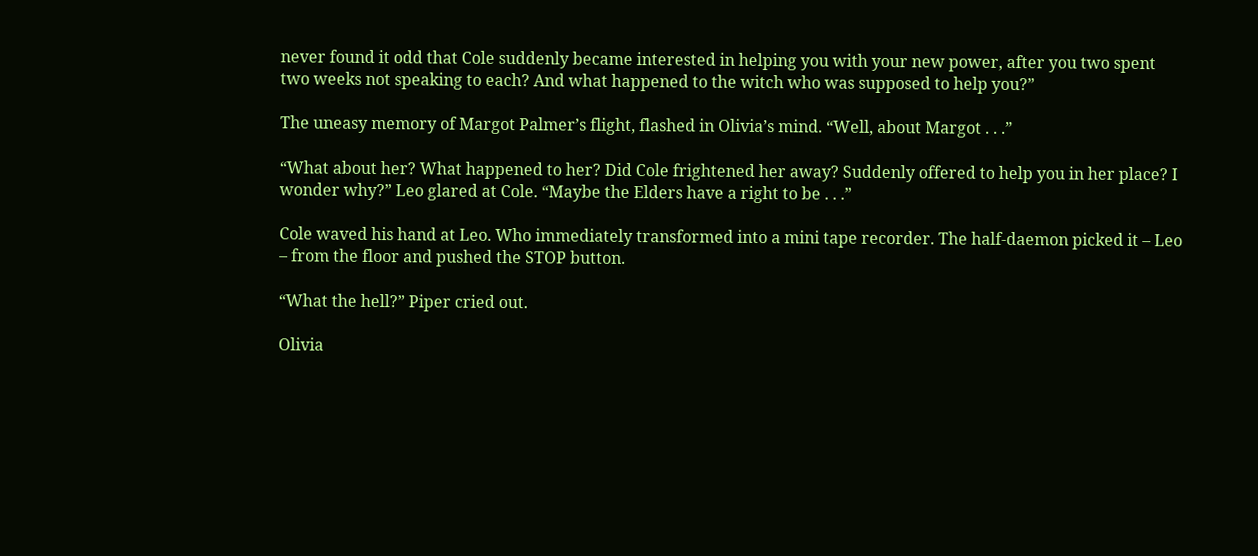never found it odd that Cole suddenly became interested in helping you with your new power, after you two spent two weeks not speaking to each? And what happened to the witch who was supposed to help you?”

The uneasy memory of Margot Palmer’s flight, flashed in Olivia’s mind. “Well, about Margot . . .”

“What about her? What happened to her? Did Cole frightened her away? Suddenly offered to help you in her place? I wonder why?” Leo glared at Cole. “Maybe the Elders have a right to be . . .”

Cole waved his hand at Leo. Who immediately transformed into a mini tape recorder. The half-daemon picked it – Leo – from the floor and pushed the STOP button.

“What the hell?” Piper cried out.

Olivia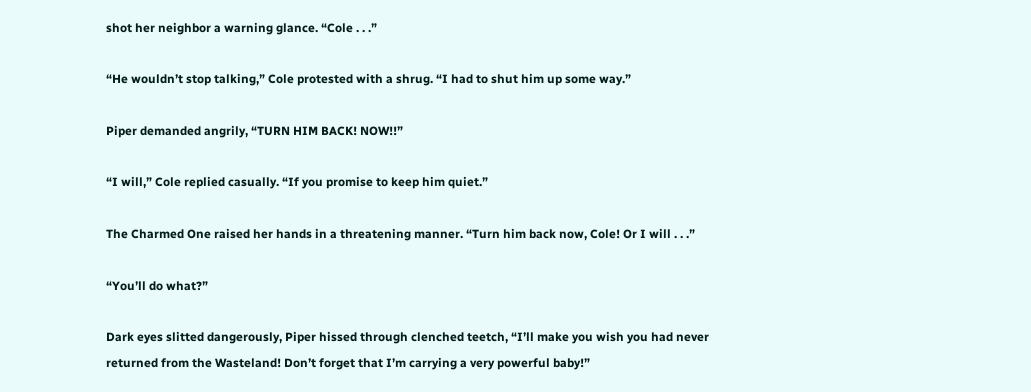shot her neighbor a warning glance. “Cole . . .”

“He wouldn’t stop talking,” Cole protested with a shrug. “I had to shut him up some way.”

Piper demanded angrily, “TURN HIM BACK! NOW!!”

“I will,” Cole replied casually. “If you promise to keep him quiet.”

The Charmed One raised her hands in a threatening manner. “Turn him back now, Cole! Or I will . . .”

“You’ll do what?”

Dark eyes slitted dangerously, Piper hissed through clenched teetch, “I’ll make you wish you had never returned from the Wasteland! Don’t forget that I’m carrying a very powerful baby!”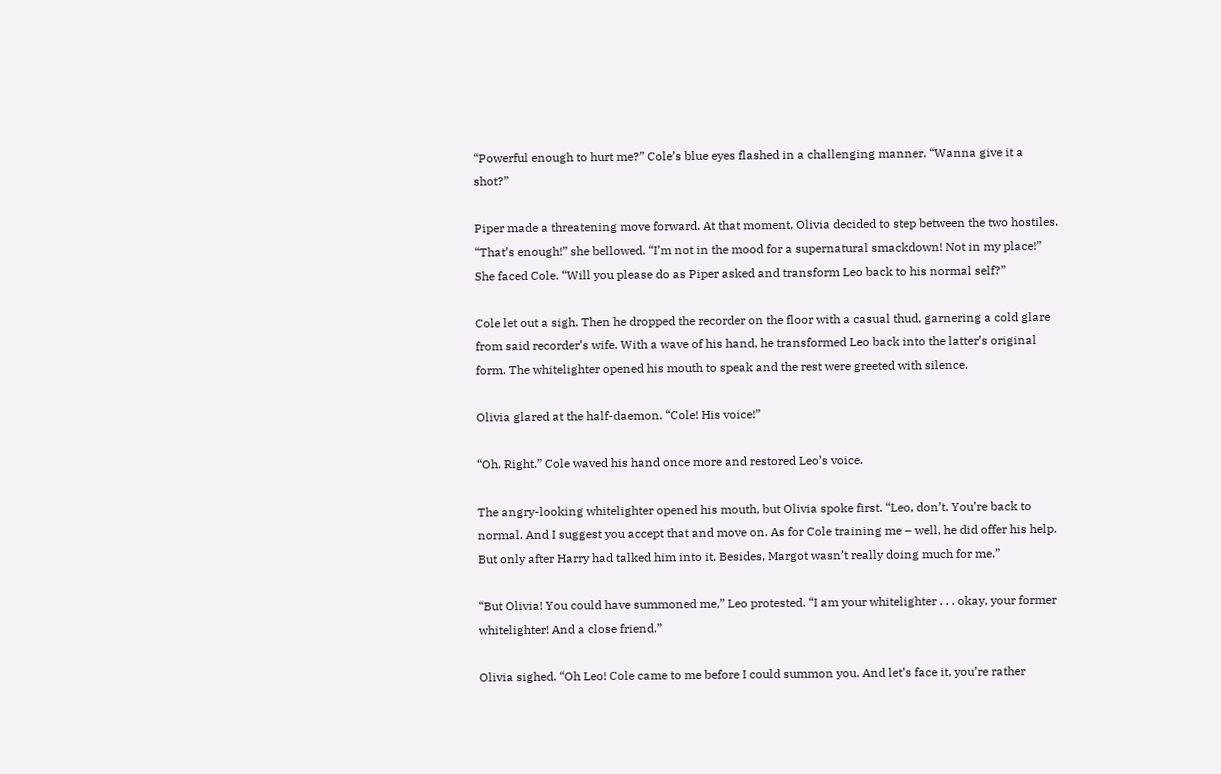“Powerful enough to hurt me?” Cole’s blue eyes flashed in a challenging manner. “Wanna give it a shot?”

Piper made a threatening move forward. At that moment, Olivia decided to step between the two hostiles. “That’s enough!” she bellowed. “I’m not in the mood for a supernatural smackdown! Not in my place!” She faced Cole. “Will you please do as Piper asked and transform Leo back to his normal self?”

Cole let out a sigh. Then he dropped the recorder on the floor with a casual thud, garnering a cold glare from said recorder’s wife. With a wave of his hand, he transformed Leo back into the latter’s original form. The whitelighter opened his mouth to speak and the rest were greeted with silence.

Olivia glared at the half-daemon. “Cole! His voice!”

“Oh. Right.” Cole waved his hand once more and restored Leo’s voice.

The angry-looking whitelighter opened his mouth, but Olivia spoke first. “Leo, don’t. You’re back to normal. And I suggest you accept that and move on. As for Cole training me – well, he did offer his help. But only after Harry had talked him into it. Besides, Margot wasn’t really doing much for me.”

“But Olivia! You could have summoned me,” Leo protested. “I am your whitelighter . . . okay, your former whitelighter! And a close friend.”

Olivia sighed. “Oh Leo! Cole came to me before I could summon you. And let’s face it, you’re rather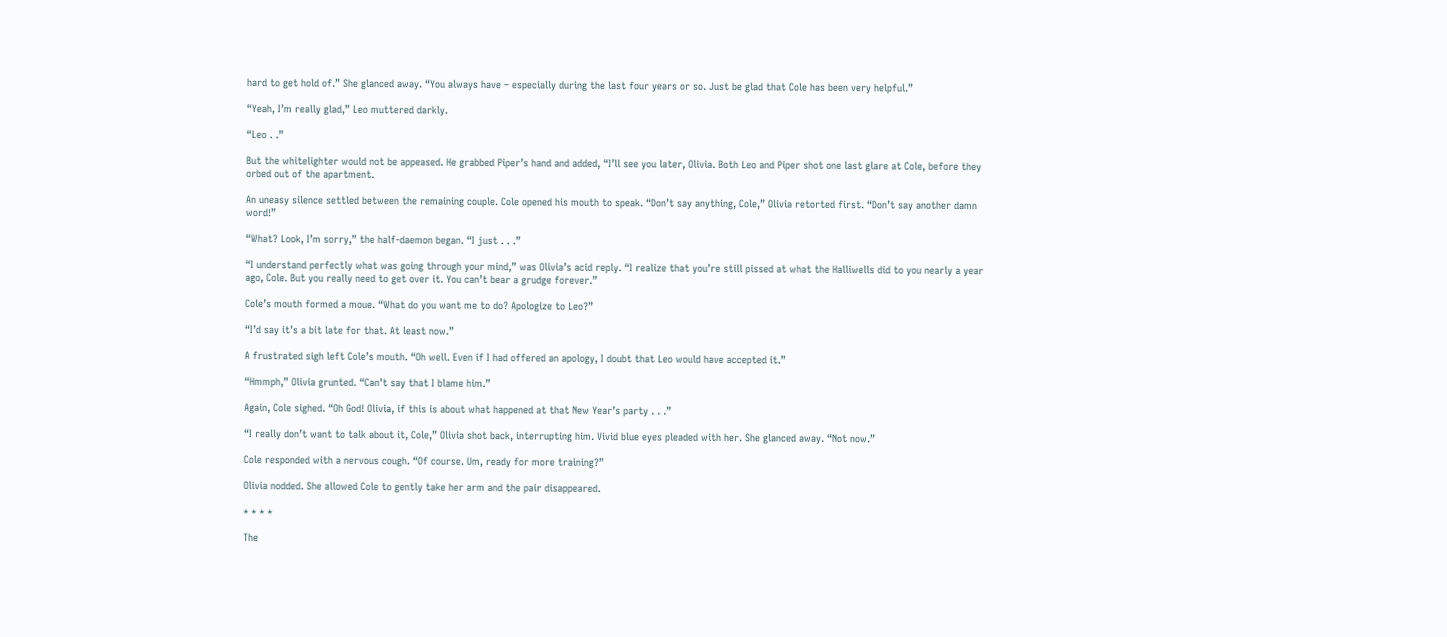hard to get hold of.” She glanced away. “You always have – especially during the last four years or so. Just be glad that Cole has been very helpful.”

“Yeah, I’m really glad,” Leo muttered darkly.

“Leo . .”

But the whitelighter would not be appeased. He grabbed Piper’s hand and added, “I’ll see you later, Olivia. Both Leo and Piper shot one last glare at Cole, before they orbed out of the apartment.

An uneasy silence settled between the remaining couple. Cole opened his mouth to speak. “Don’t say anything, Cole,” Olivia retorted first. “Don’t say another damn word!”

“What? Look, I’m sorry,” the half-daemon began. “I just . . .”

“I understand perfectly what was going through your mind,” was Olivia’s acid reply. “I realize that you’re still pissed at what the Halliwells did to you nearly a year ago, Cole. But you really need to get over it. You can’t bear a grudge forever.”

Cole’s mouth formed a moue. “What do you want me to do? Apologize to Leo?”

“I’d say it’s a bit late for that. At least now.”

A frustrated sigh left Cole’s mouth. “Oh well. Even if I had offered an apology, I doubt that Leo would have accepted it.”

“Hmmph,” Olivia grunted. “Can’t say that I blame him.”

Again, Cole sighed. “Oh God! Olivia, if this is about what happened at that New Year’s party . . .”

“I really don’t want to talk about it, Cole,” Olivia shot back, interrupting him. Vivid blue eyes pleaded with her. She glanced away. “Not now.”

Cole responded with a nervous cough. “Of course. Um, ready for more training?”

Olivia nodded. She allowed Cole to gently take her arm and the pair disappeared.

* * * *

The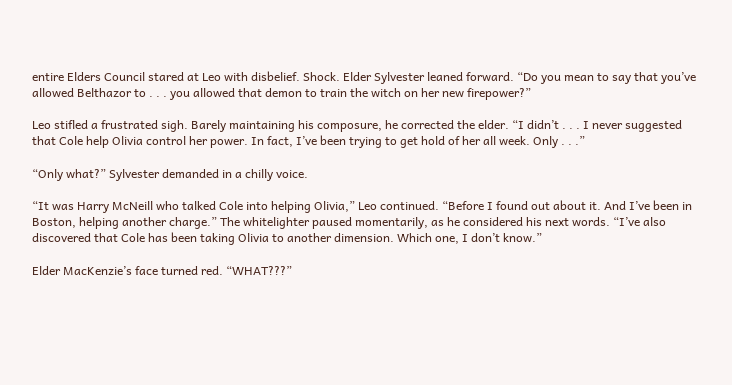entire Elders Council stared at Leo with disbelief. Shock. Elder Sylvester leaned forward. “Do you mean to say that you’ve allowed Belthazor to . . . you allowed that demon to train the witch on her new firepower?”

Leo stifled a frustrated sigh. Barely maintaining his composure, he corrected the elder. “I didn’t . . . I never suggested that Cole help Olivia control her power. In fact, I’ve been trying to get hold of her all week. Only . . .”

“Only what?” Sylvester demanded in a chilly voice.

“It was Harry McNeill who talked Cole into helping Olivia,” Leo continued. “Before I found out about it. And I’ve been in Boston, helping another charge.” The whitelighter paused momentarily, as he considered his next words. “I’ve also discovered that Cole has been taking Olivia to another dimension. Which one, I don’t know.”

Elder MacKenzie’s face turned red. “WHAT???”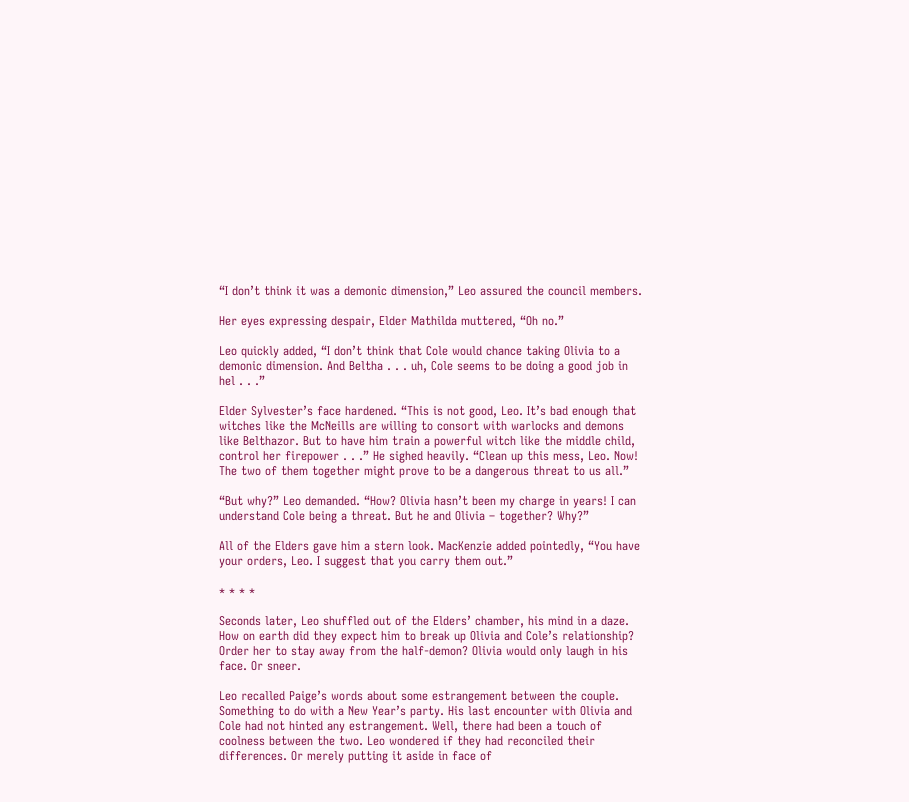“I don’t think it was a demonic dimension,” Leo assured the council members.

Her eyes expressing despair, Elder Mathilda muttered, “Oh no.”

Leo quickly added, “I don’t think that Cole would chance taking Olivia to a demonic dimension. And Beltha . . . uh, Cole seems to be doing a good job in hel . . .”

Elder Sylvester’s face hardened. “This is not good, Leo. It’s bad enough that witches like the McNeills are willing to consort with warlocks and demons like Belthazor. But to have him train a powerful witch like the middle child, control her firepower . . .” He sighed heavily. “Clean up this mess, Leo. Now! The two of them together might prove to be a dangerous threat to us all.”

“But why?” Leo demanded. “How? Olivia hasn’t been my charge in years! I can understand Cole being a threat. But he and Olivia – together? Why?”

All of the Elders gave him a stern look. MacKenzie added pointedly, “You have your orders, Leo. I suggest that you carry them out.”

* * * *

Seconds later, Leo shuffled out of the Elders’ chamber, his mind in a daze. How on earth did they expect him to break up Olivia and Cole’s relationship? Order her to stay away from the half-demon? Olivia would only laugh in his face. Or sneer.

Leo recalled Paige’s words about some estrangement between the couple. Something to do with a New Year’s party. His last encounter with Olivia and Cole had not hinted any estrangement. Well, there had been a touch of coolness between the two. Leo wondered if they had reconciled their differences. Or merely putting it aside in face of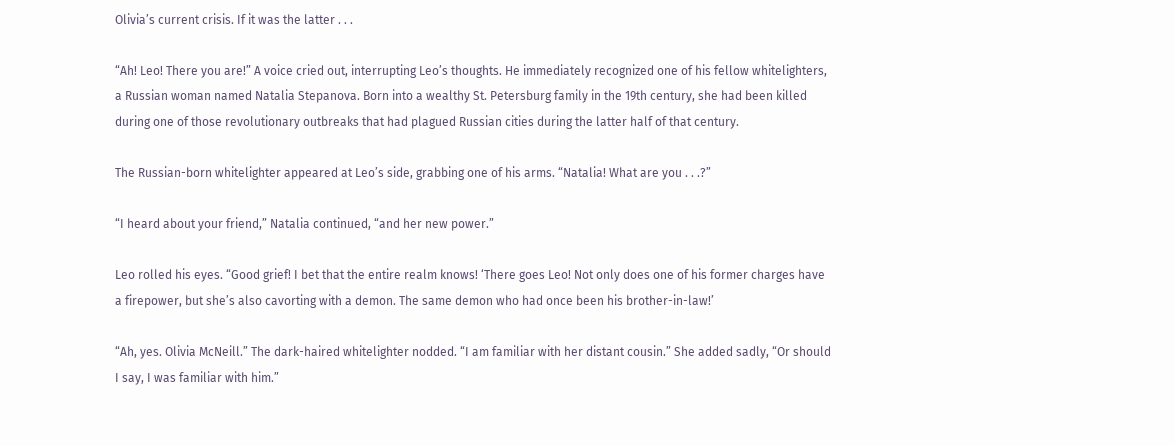Olivia’s current crisis. If it was the latter . . .

“Ah! Leo! There you are!” A voice cried out, interrupting Leo’s thoughts. He immediately recognized one of his fellow whitelighters, a Russian woman named Natalia Stepanova. Born into a wealthy St. Petersburg family in the 19th century, she had been killed during one of those revolutionary outbreaks that had plagued Russian cities during the latter half of that century.

The Russian-born whitelighter appeared at Leo’s side, grabbing one of his arms. “Natalia! What are you . . .?”

“I heard about your friend,” Natalia continued, “and her new power.”

Leo rolled his eyes. “Good grief! I bet that the entire realm knows! ‘There goes Leo! Not only does one of his former charges have a firepower, but she’s also cavorting with a demon. The same demon who had once been his brother-in-law!’

“Ah, yes. Olivia McNeill.” The dark-haired whitelighter nodded. “I am familiar with her distant cousin.” She added sadly, “Or should I say, I was familiar with him.”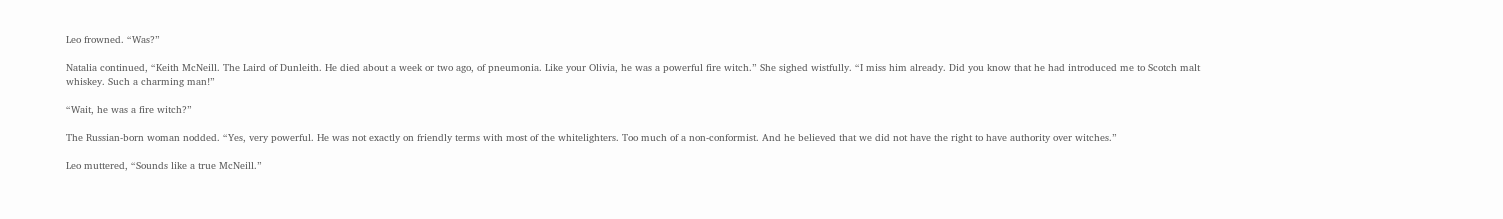Leo frowned. “Was?”

Natalia continued, “Keith McNeill. The Laird of Dunleith. He died about a week or two ago, of pneumonia. Like your Olivia, he was a powerful fire witch.” She sighed wistfully. “I miss him already. Did you know that he had introduced me to Scotch malt whiskey. Such a charming man!”

“Wait, he was a fire witch?”

The Russian-born woman nodded. “Yes, very powerful. He was not exactly on friendly terms with most of the whitelighters. Too much of a non-conformist. And he believed that we did not have the right to have authority over witches.”

Leo muttered, “Sounds like a true McNeill.”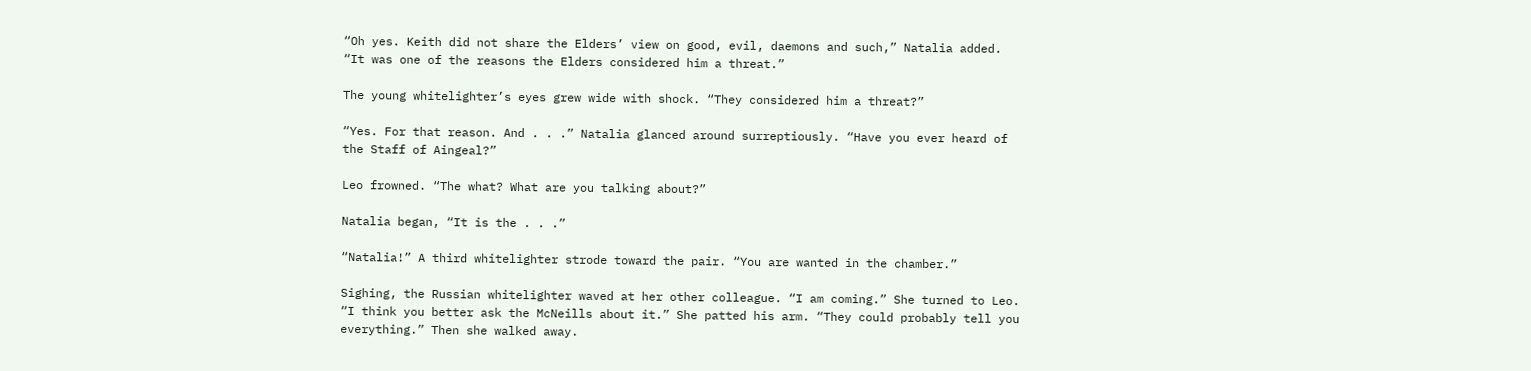“Oh yes. Keith did not share the Elders’ view on good, evil, daemons and such,” Natalia added. “It was one of the reasons the Elders considered him a threat.”

The young whitelighter’s eyes grew wide with shock. “They considered him a threat?”

“Yes. For that reason. And . . .” Natalia glanced around surreptiously. “Have you ever heard of the Staff of Aingeal?”

Leo frowned. “The what? What are you talking about?”

Natalia began, “It is the . . .”

“Natalia!” A third whitelighter strode toward the pair. “You are wanted in the chamber.”

Sighing, the Russian whitelighter waved at her other colleague. “I am coming.” She turned to Leo. “I think you better ask the McNeills about it.” She patted his arm. “They could probably tell you everything.” Then she walked away.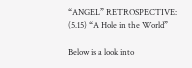“ANGEL” RETROSPECTIVE: (5.15) “A Hole in the World”

Below is a look into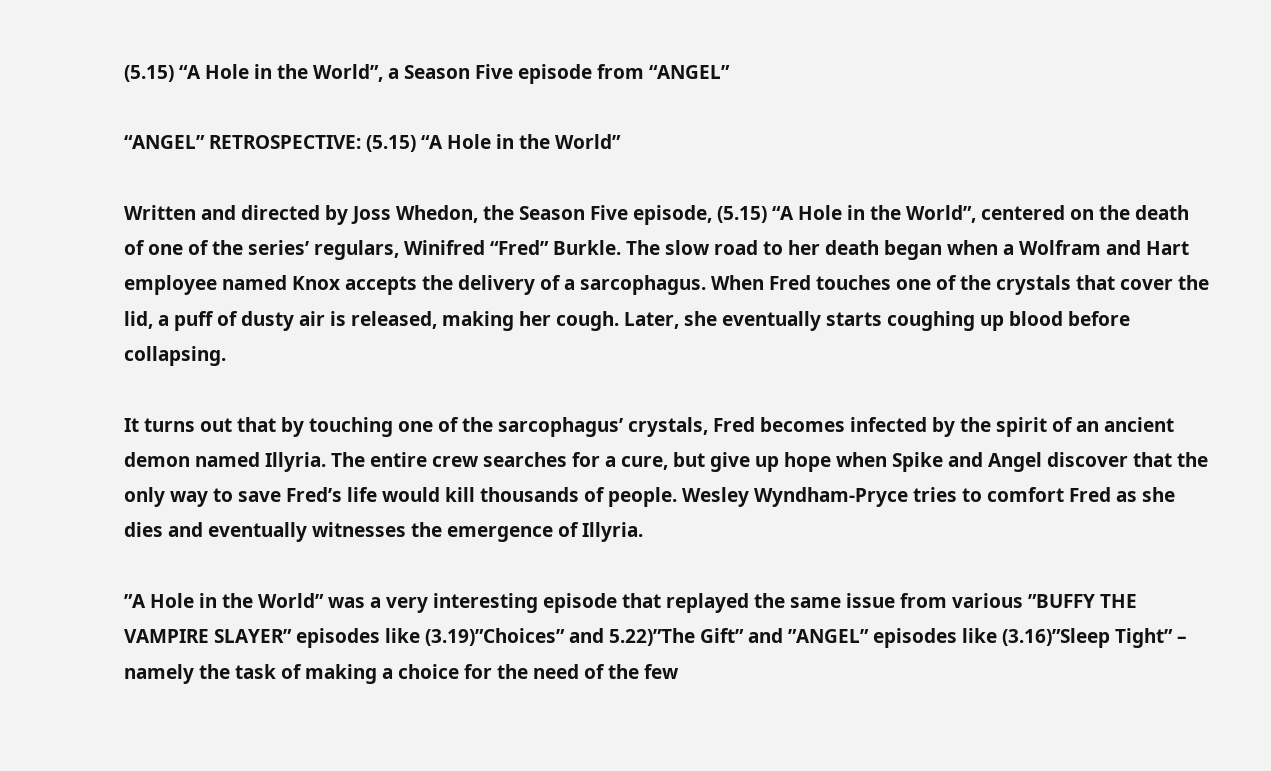(5.15) “A Hole in the World”, a Season Five episode from “ANGEL”

“ANGEL” RETROSPECTIVE: (5.15) “A Hole in the World”

Written and directed by Joss Whedon, the Season Five episode, (5.15) “A Hole in the World”, centered on the death of one of the series’ regulars, Winifred “Fred” Burkle. The slow road to her death began when a Wolfram and Hart employee named Knox accepts the delivery of a sarcophagus. When Fred touches one of the crystals that cover the lid, a puff of dusty air is released, making her cough. Later, she eventually starts coughing up blood before collapsing.

It turns out that by touching one of the sarcophagus’ crystals, Fred becomes infected by the spirit of an ancient demon named Illyria. The entire crew searches for a cure, but give up hope when Spike and Angel discover that the only way to save Fred’s life would kill thousands of people. Wesley Wyndham-Pryce tries to comfort Fred as she dies and eventually witnesses the emergence of Illyria.

”A Hole in the World” was a very interesting episode that replayed the same issue from various ”BUFFY THE VAMPIRE SLAYER” episodes like (3.19)”Choices” and 5.22)”The Gift” and ”ANGEL” episodes like (3.16)”Sleep Tight” – namely the task of making a choice for the need of the few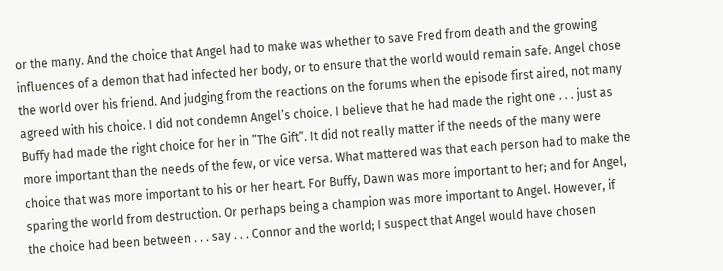or the many. And the choice that Angel had to make was whether to save Fred from death and the growing influences of a demon that had infected her body, or to ensure that the world would remain safe. Angel chose the world over his friend. And judging from the reactions on the forums when the episode first aired, not many agreed with his choice. I did not condemn Angel’s choice. I believe that he had made the right one . . . just as Buffy had made the right choice for her in ”The Gift”. It did not really matter if the needs of the many were more important than the needs of the few, or vice versa. What mattered was that each person had to make the choice that was more important to his or her heart. For Buffy, Dawn was more important to her; and for Angel, sparing the world from destruction. Or perhaps being a champion was more important to Angel. However, if the choice had been between . . . say . . . Connor and the world; I suspect that Angel would have chosen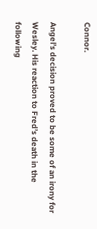Connor.

Angel’s decision proved to be some of an irony for Wesley. His reaction to Fred’s death in the following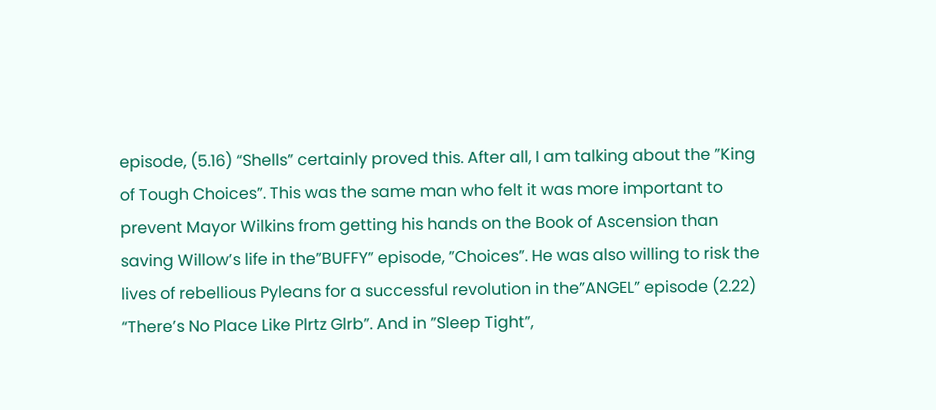episode, (5.16) “Shells” certainly proved this. After all, I am talking about the ”King of Tough Choices”. This was the same man who felt it was more important to prevent Mayor Wilkins from getting his hands on the Book of Ascension than saving Willow’s life in the”BUFFY” episode, ”Choices”. He was also willing to risk the lives of rebellious Pyleans for a successful revolution in the”ANGEL” episode (2.22) “There’s No Place Like Plrtz Glrb”. And in ”Sleep Tight”,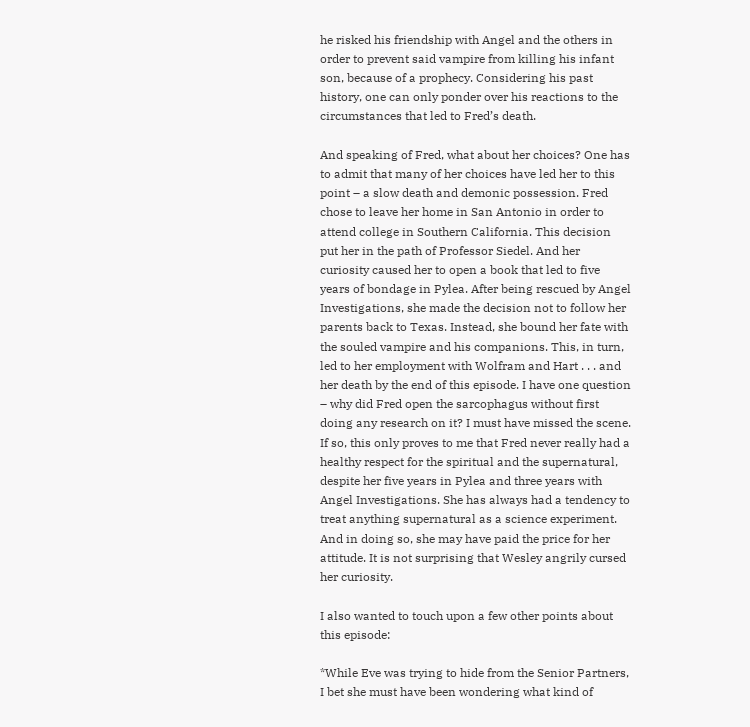he risked his friendship with Angel and the others in order to prevent said vampire from killing his infant son, because of a prophecy. Considering his past history, one can only ponder over his reactions to the circumstances that led to Fred’s death.

And speaking of Fred, what about her choices? One has to admit that many of her choices have led her to this point – a slow death and demonic possession. Fred chose to leave her home in San Antonio in order to attend college in Southern California. This decision put her in the path of Professor Siedel. And her curiosity caused her to open a book that led to five years of bondage in Pylea. After being rescued by Angel Investigations, she made the decision not to follow her parents back to Texas. Instead, she bound her fate with the souled vampire and his companions. This, in turn, led to her employment with Wolfram and Hart . . . and her death by the end of this episode. I have one question – why did Fred open the sarcophagus without first doing any research on it? I must have missed the scene. If so, this only proves to me that Fred never really had a healthy respect for the spiritual and the supernatural, despite her five years in Pylea and three years with Angel Investigations. She has always had a tendency to treat anything supernatural as a science experiment. And in doing so, she may have paid the price for her attitude. It is not surprising that Wesley angrily cursed her curiosity.

I also wanted to touch upon a few other points about this episode:

*While Eve was trying to hide from the Senior Partners, I bet she must have been wondering what kind of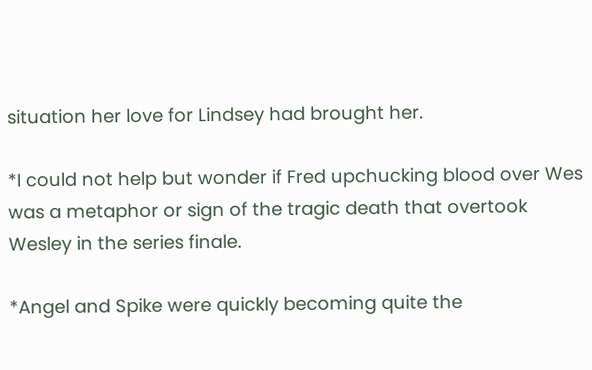situation her love for Lindsey had brought her.

*I could not help but wonder if Fred upchucking blood over Wes was a metaphor or sign of the tragic death that overtook Wesley in the series finale.

*Angel and Spike were quickly becoming quite the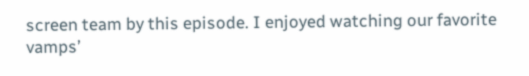screen team by this episode. I enjoyed watching our favorite vamps’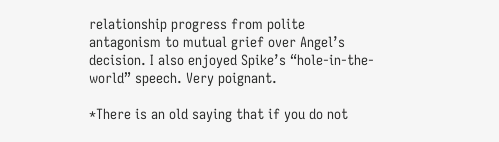relationship progress from polite antagonism to mutual grief over Angel’s decision. I also enjoyed Spike’s “hole-in-the-world” speech. Very poignant.

*There is an old saying that if you do not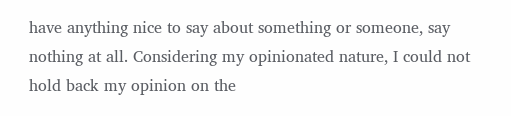have anything nice to say about something or someone, say nothing at all. Considering my opinionated nature, I could not hold back my opinion on the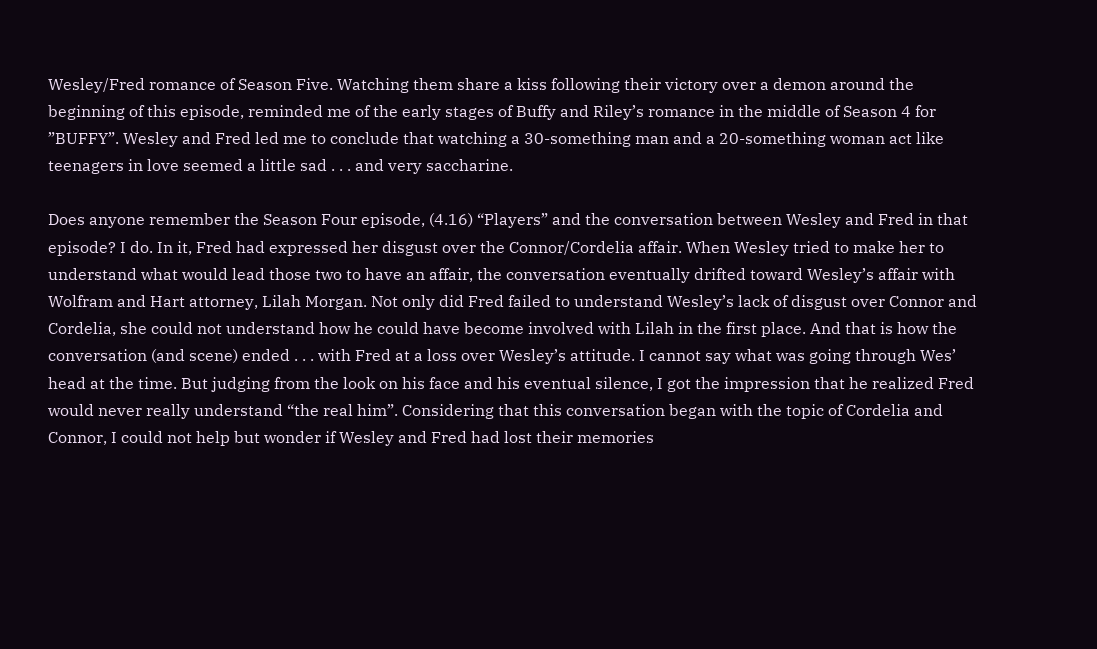Wesley/Fred romance of Season Five. Watching them share a kiss following their victory over a demon around the beginning of this episode, reminded me of the early stages of Buffy and Riley’s romance in the middle of Season 4 for ”BUFFY”. Wesley and Fred led me to conclude that watching a 30-something man and a 20-something woman act like teenagers in love seemed a little sad . . . and very saccharine.

Does anyone remember the Season Four episode, (4.16) “Players” and the conversation between Wesley and Fred in that episode? I do. In it, Fred had expressed her disgust over the Connor/Cordelia affair. When Wesley tried to make her to understand what would lead those two to have an affair, the conversation eventually drifted toward Wesley’s affair with Wolfram and Hart attorney, Lilah Morgan. Not only did Fred failed to understand Wesley’s lack of disgust over Connor and Cordelia, she could not understand how he could have become involved with Lilah in the first place. And that is how the conversation (and scene) ended . . . with Fred at a loss over Wesley’s attitude. I cannot say what was going through Wes’ head at the time. But judging from the look on his face and his eventual silence, I got the impression that he realized Fred would never really understand “the real him”. Considering that this conversation began with the topic of Cordelia and Connor, I could not help but wonder if Wesley and Fred had lost their memories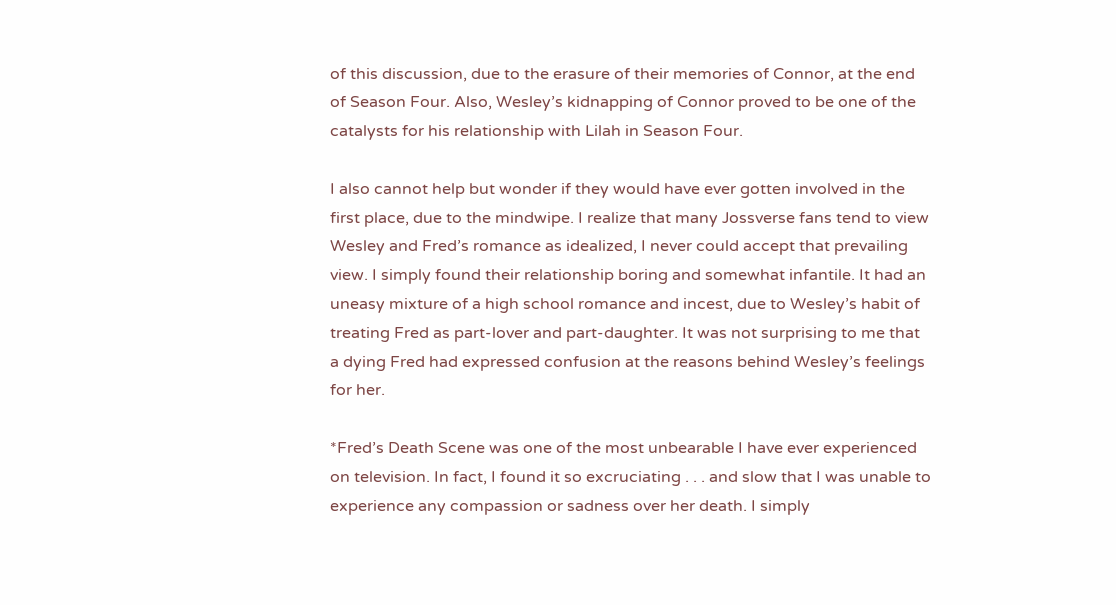of this discussion, due to the erasure of their memories of Connor, at the end of Season Four. Also, Wesley’s kidnapping of Connor proved to be one of the catalysts for his relationship with Lilah in Season Four.

I also cannot help but wonder if they would have ever gotten involved in the first place, due to the mindwipe. I realize that many Jossverse fans tend to view Wesley and Fred’s romance as idealized, I never could accept that prevailing view. I simply found their relationship boring and somewhat infantile. It had an uneasy mixture of a high school romance and incest, due to Wesley’s habit of treating Fred as part-lover and part-daughter. It was not surprising to me that a dying Fred had expressed confusion at the reasons behind Wesley’s feelings for her.

*Fred’s Death Scene was one of the most unbearable I have ever experienced on television. In fact, I found it so excruciating . . . and slow that I was unable to experience any compassion or sadness over her death. I simply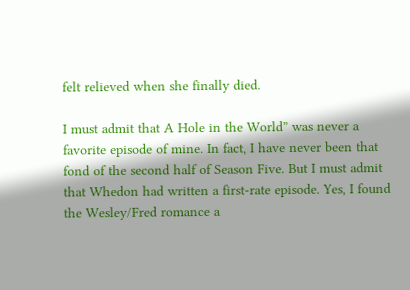felt relieved when she finally died.

I must admit that A Hole in the World” was never a favorite episode of mine. In fact, I have never been that fond of the second half of Season Five. But I must admit that Whedon had written a first-rate episode. Yes, I found the Wesley/Fred romance a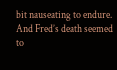bit nauseating to endure. And Fred’s death seemed to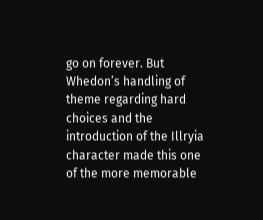go on forever. But Whedon’s handling of theme regarding hard choices and the introduction of the Illryia character made this one of the more memorable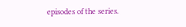episodes of the series.